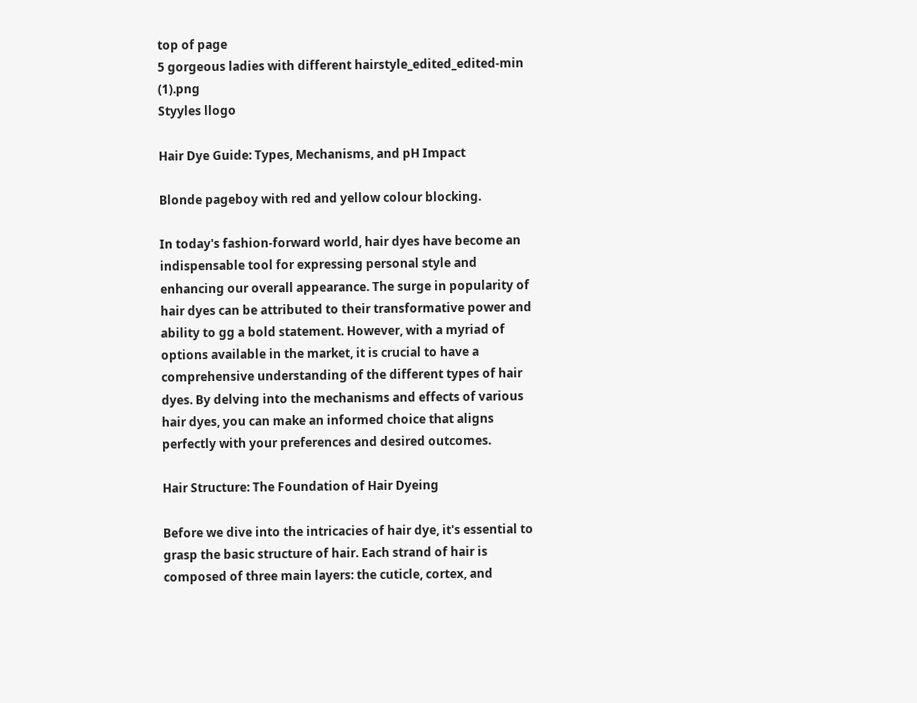top of page
5 gorgeous ladies with different hairstyle_edited_edited-min (1).png
Styyles llogo

Hair Dye Guide: Types, Mechanisms, and pH Impact

Blonde pageboy with red and yellow colour blocking.

In today's fashion-forward world, hair dyes have become an indispensable tool for expressing personal style and enhancing our overall appearance. The surge in popularity of hair dyes can be attributed to their transformative power and ability to gg a bold statement. However, with a myriad of options available in the market, it is crucial to have a comprehensive understanding of the different types of hair dyes. By delving into the mechanisms and effects of various hair dyes, you can make an informed choice that aligns perfectly with your preferences and desired outcomes.

Hair Structure: The Foundation of Hair Dyeing

Before we dive into the intricacies of hair dye, it's essential to grasp the basic structure of hair. Each strand of hair is composed of three main layers: the cuticle, cortex, and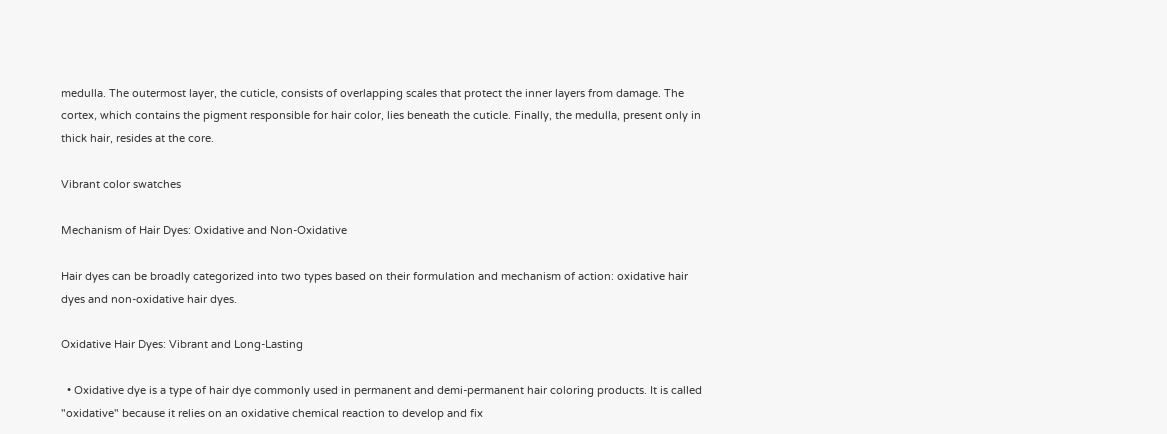medulla. The outermost layer, the cuticle, consists of overlapping scales that protect the inner layers from damage. The cortex, which contains the pigment responsible for hair color, lies beneath the cuticle. Finally, the medulla, present only in thick hair, resides at the core.

Vibrant color swatches

Mechanism of Hair Dyes: Oxidative and Non-Oxidative

Hair dyes can be broadly categorized into two types based on their formulation and mechanism of action: oxidative hair dyes and non-oxidative hair dyes.

Oxidative Hair Dyes: Vibrant and Long-Lasting

  • Oxidative dye is a type of hair dye commonly used in permanent and demi-permanent hair coloring products. It is called "oxidative" because it relies on an oxidative chemical reaction to develop and fix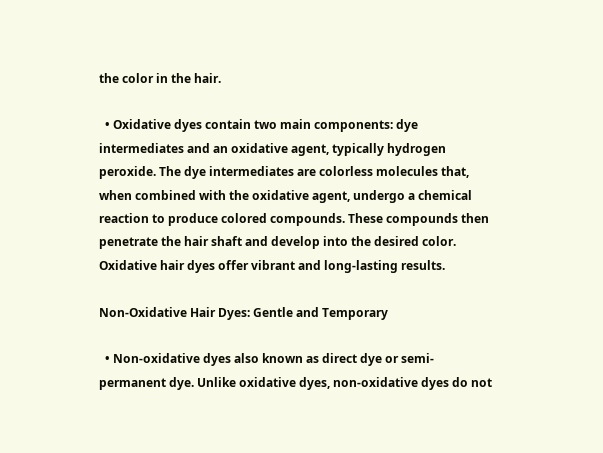the color in the hair.

  • Oxidative dyes contain two main components: dye intermediates and an oxidative agent, typically hydrogen peroxide. The dye intermediates are colorless molecules that, when combined with the oxidative agent, undergo a chemical reaction to produce colored compounds. These compounds then penetrate the hair shaft and develop into the desired color. Oxidative hair dyes offer vibrant and long-lasting results.

Non-Oxidative Hair Dyes: Gentle and Temporary

  • Non-oxidative dyes also known as direct dye or semi-permanent dye. Unlike oxidative dyes, non-oxidative dyes do not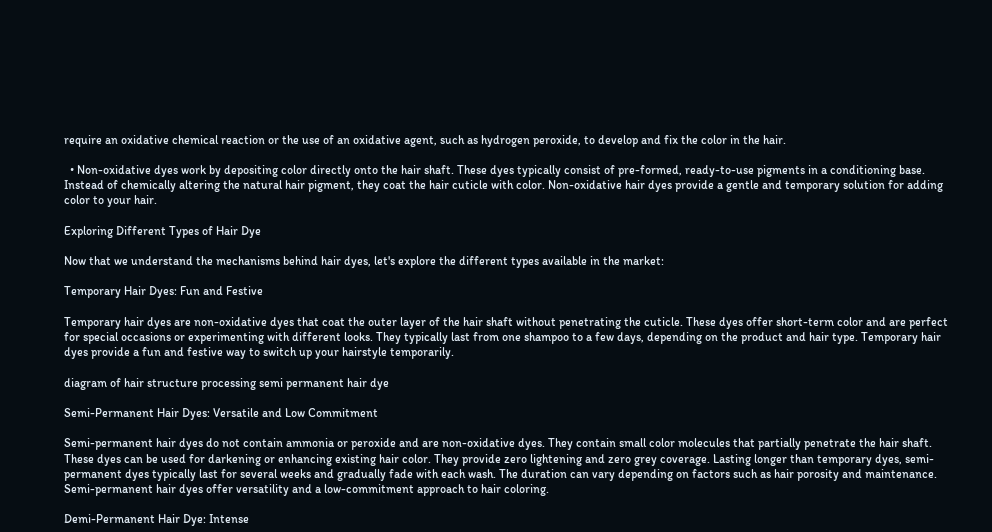require an oxidative chemical reaction or the use of an oxidative agent, such as hydrogen peroxide, to develop and fix the color in the hair.

  • Non-oxidative dyes work by depositing color directly onto the hair shaft. These dyes typically consist of pre-formed, ready-to-use pigments in a conditioning base. Instead of chemically altering the natural hair pigment, they coat the hair cuticle with color. Non-oxidative hair dyes provide a gentle and temporary solution for adding color to your hair.

Exploring Different Types of Hair Dye

Now that we understand the mechanisms behind hair dyes, let's explore the different types available in the market:

Temporary Hair Dyes: Fun and Festive

Temporary hair dyes are non-oxidative dyes that coat the outer layer of the hair shaft without penetrating the cuticle. These dyes offer short-term color and are perfect for special occasions or experimenting with different looks. They typically last from one shampoo to a few days, depending on the product and hair type. Temporary hair dyes provide a fun and festive way to switch up your hairstyle temporarily.

diagram of hair structure processing semi permanent hair dye

Semi-Permanent Hair Dyes: Versatile and Low Commitment

Semi-permanent hair dyes do not contain ammonia or peroxide and are non-oxidative dyes. They contain small color molecules that partially penetrate the hair shaft. These dyes can be used for darkening or enhancing existing hair color. They provide zero lightening and zero grey coverage. Lasting longer than temporary dyes, semi-permanent dyes typically last for several weeks and gradually fade with each wash. The duration can vary depending on factors such as hair porosity and maintenance. Semi-permanent hair dyes offer versatility and a low-commitment approach to hair coloring.

Demi-Permanent Hair Dye: Intense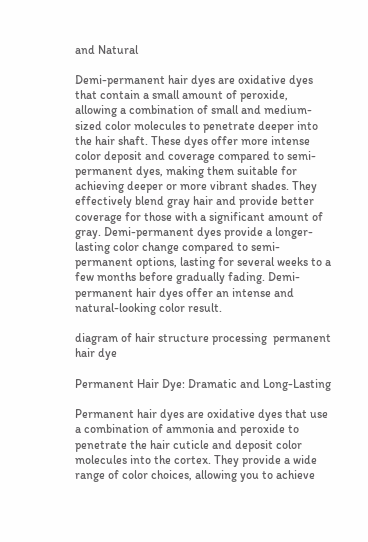and Natural

Demi-permanent hair dyes are oxidative dyes that contain a small amount of peroxide, allowing a combination of small and medium-sized color molecules to penetrate deeper into the hair shaft. These dyes offer more intense color deposit and coverage compared to semi-permanent dyes, making them suitable for achieving deeper or more vibrant shades. They effectively blend gray hair and provide better coverage for those with a significant amount of gray. Demi-permanent dyes provide a longer-lasting color change compared to semi-permanent options, lasting for several weeks to a few months before gradually fading. Demi-permanent hair dyes offer an intense and natural-looking color result.

diagram of hair structure processing  permanent hair dye

Permanent Hair Dye: Dramatic and Long-Lasting

Permanent hair dyes are oxidative dyes that use a combination of ammonia and peroxide to penetrate the hair cuticle and deposit color molecules into the cortex. They provide a wide range of color choices, allowing you to achieve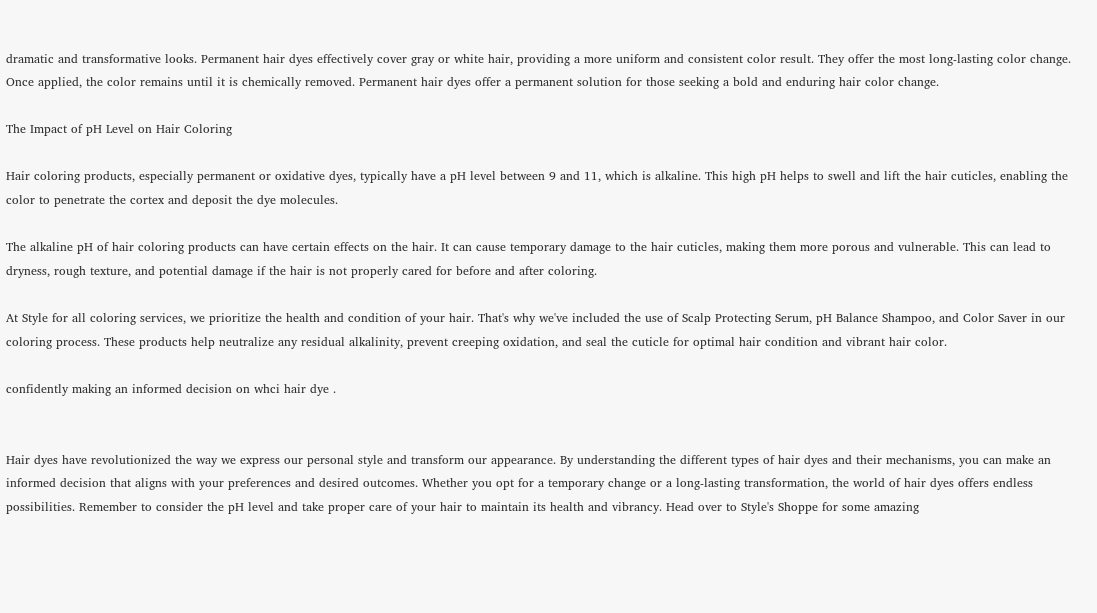dramatic and transformative looks. Permanent hair dyes effectively cover gray or white hair, providing a more uniform and consistent color result. They offer the most long-lasting color change. Once applied, the color remains until it is chemically removed. Permanent hair dyes offer a permanent solution for those seeking a bold and enduring hair color change.

The Impact of pH Level on Hair Coloring

Hair coloring products, especially permanent or oxidative dyes, typically have a pH level between 9 and 11, which is alkaline. This high pH helps to swell and lift the hair cuticles, enabling the color to penetrate the cortex and deposit the dye molecules.

The alkaline pH of hair coloring products can have certain effects on the hair. It can cause temporary damage to the hair cuticles, making them more porous and vulnerable. This can lead to dryness, rough texture, and potential damage if the hair is not properly cared for before and after coloring.

At Style for all coloring services, we prioritize the health and condition of your hair. That's why we've included the use of Scalp Protecting Serum, pH Balance Shampoo, and Color Saver in our coloring process. These products help neutralize any residual alkalinity, prevent creeping oxidation, and seal the cuticle for optimal hair condition and vibrant hair color.

confidently making an informed decision on whci hair dye .


Hair dyes have revolutionized the way we express our personal style and transform our appearance. By understanding the different types of hair dyes and their mechanisms, you can make an informed decision that aligns with your preferences and desired outcomes. Whether you opt for a temporary change or a long-lasting transformation, the world of hair dyes offers endless possibilities. Remember to consider the pH level and take proper care of your hair to maintain its health and vibrancy. Head over to Style's Shoppe for some amazing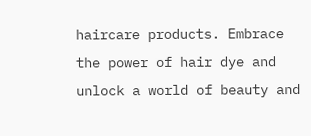haircare products. Embrace the power of hair dye and unlock a world of beauty and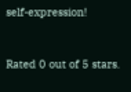self-expression!


Rated 0 out of 5 stars.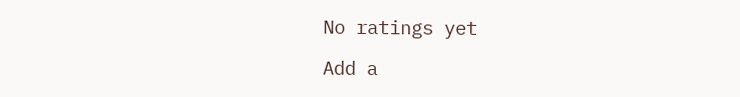No ratings yet

Add a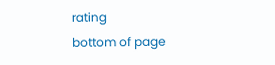rating
bottom of page